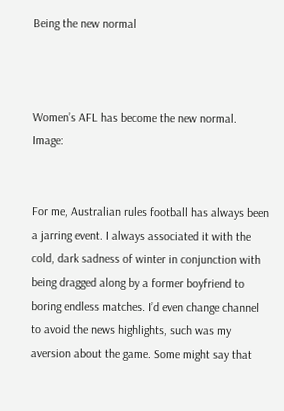Being the new normal



Women’s AFL has become the new normal. Image:


For me, Australian rules football has always been a jarring event. I always associated it with the cold, dark sadness of winter in conjunction with being dragged along by a former boyfriend to boring endless matches. I’d even change channel to avoid the news highlights, such was my aversion about the game. Some might say that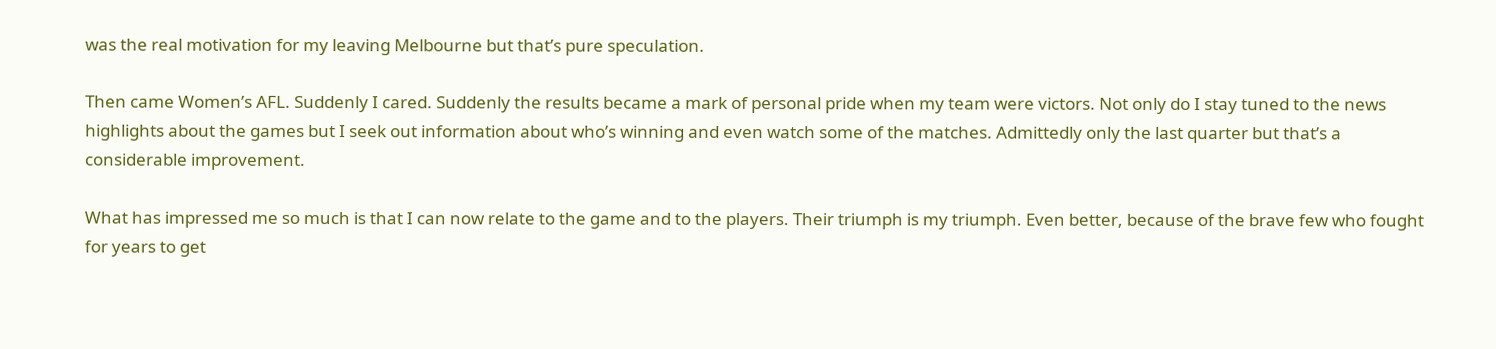was the real motivation for my leaving Melbourne but that’s pure speculation.

Then came Women’s AFL. Suddenly I cared. Suddenly the results became a mark of personal pride when my team were victors. Not only do I stay tuned to the news highlights about the games but I seek out information about who’s winning and even watch some of the matches. Admittedly only the last quarter but that’s a considerable improvement.

What has impressed me so much is that I can now relate to the game and to the players. Their triumph is my triumph. Even better, because of the brave few who fought for years to get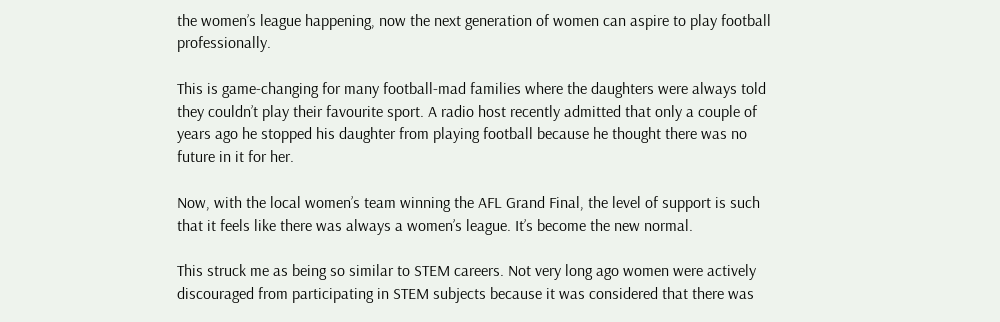the women’s league happening, now the next generation of women can aspire to play football professionally.

This is game-changing for many football-mad families where the daughters were always told they couldn’t play their favourite sport. A radio host recently admitted that only a couple of years ago he stopped his daughter from playing football because he thought there was no future in it for her.

Now, with the local women’s team winning the AFL Grand Final, the level of support is such that it feels like there was always a women’s league. It’s become the new normal.

This struck me as being so similar to STEM careers. Not very long ago women were actively discouraged from participating in STEM subjects because it was considered that there was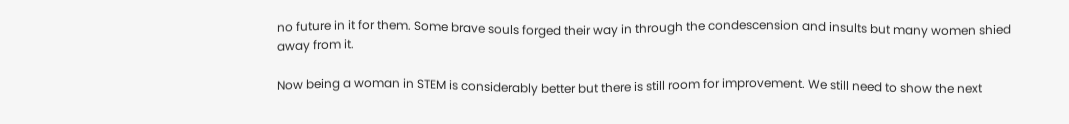no future in it for them. Some brave souls forged their way in through the condescension and insults but many women shied away from it.

Now being a woman in STEM is considerably better but there is still room for improvement. We still need to show the next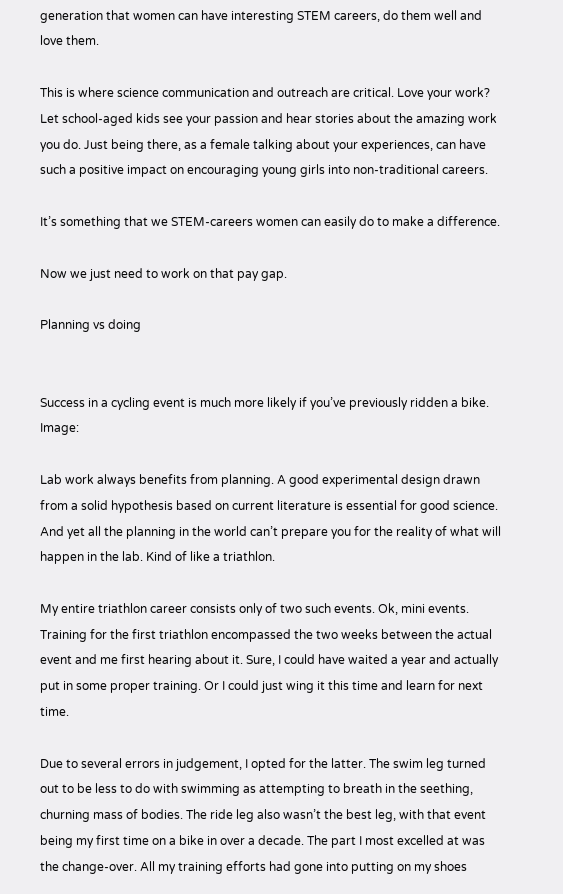generation that women can have interesting STEM careers, do them well and love them.

This is where science communication and outreach are critical. Love your work? Let school-aged kids see your passion and hear stories about the amazing work you do. Just being there, as a female talking about your experiences, can have such a positive impact on encouraging young girls into non-traditional careers.

It’s something that we STEM-careers women can easily do to make a difference.

Now we just need to work on that pay gap.

Planning vs doing


Success in a cycling event is much more likely if you’ve previously ridden a bike. Image:

Lab work always benefits from planning. A good experimental design drawn from a solid hypothesis based on current literature is essential for good science. And yet all the planning in the world can’t prepare you for the reality of what will happen in the lab. Kind of like a triathlon.

My entire triathlon career consists only of two such events. Ok, mini events. Training for the first triathlon encompassed the two weeks between the actual event and me first hearing about it. Sure, I could have waited a year and actually put in some proper training. Or I could just wing it this time and learn for next time.

Due to several errors in judgement, I opted for the latter. The swim leg turned out to be less to do with swimming as attempting to breath in the seething, churning mass of bodies. The ride leg also wasn’t the best leg, with that event being my first time on a bike in over a decade. The part I most excelled at was the change-over. All my training efforts had gone into putting on my shoes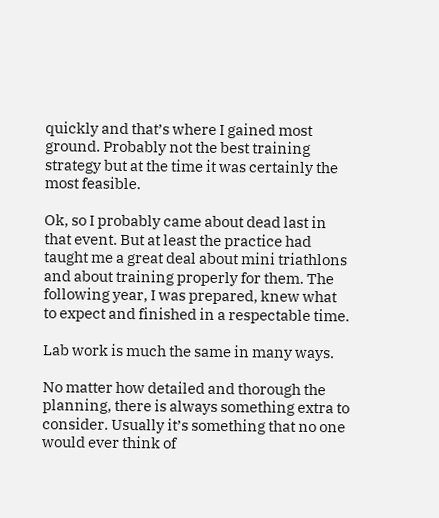quickly and that’s where I gained most ground. Probably not the best training strategy but at the time it was certainly the most feasible.

Ok, so I probably came about dead last in that event. But at least the practice had taught me a great deal about mini triathlons and about training properly for them. The following year, I was prepared, knew what to expect and finished in a respectable time.

Lab work is much the same in many ways.

No matter how detailed and thorough the planning, there is always something extra to consider. Usually it’s something that no one would ever think of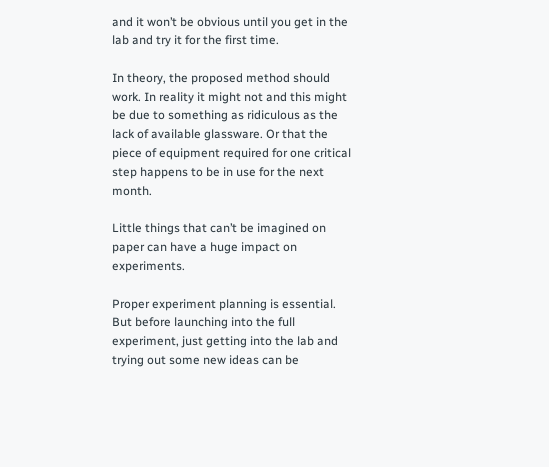and it won’t be obvious until you get in the lab and try it for the first time.

In theory, the proposed method should work. In reality it might not and this might be due to something as ridiculous as the lack of available glassware. Or that the piece of equipment required for one critical step happens to be in use for the next month.

Little things that can’t be imagined on paper can have a huge impact on experiments.

Proper experiment planning is essential. But before launching into the full experiment, just getting into the lab and trying out some new ideas can be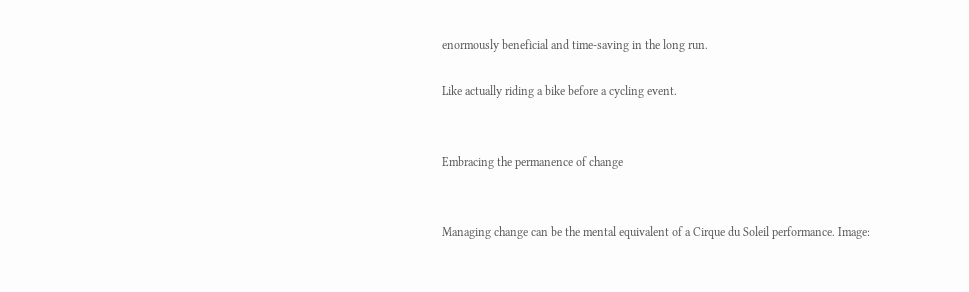enormously beneficial and time-saving in the long run.

Like actually riding a bike before a cycling event.


Embracing the permanence of change


Managing change can be the mental equivalent of a Cirque du Soleil performance. Image: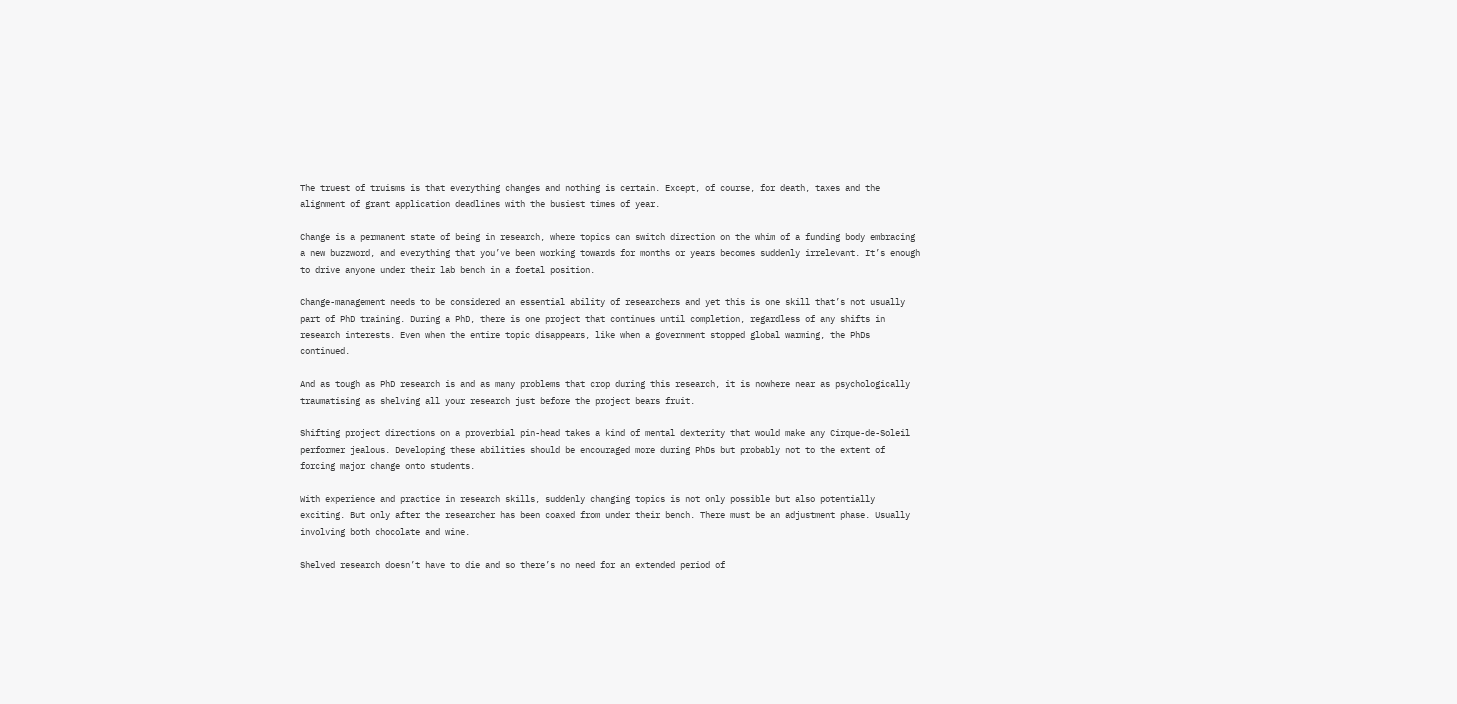The truest of truisms is that everything changes and nothing is certain. Except, of course, for death, taxes and the alignment of grant application deadlines with the busiest times of year.

Change is a permanent state of being in research, where topics can switch direction on the whim of a funding body embracing a new buzzword, and everything that you’ve been working towards for months or years becomes suddenly irrelevant. It’s enough to drive anyone under their lab bench in a foetal position.

Change-management needs to be considered an essential ability of researchers and yet this is one skill that’s not usually part of PhD training. During a PhD, there is one project that continues until completion, regardless of any shifts in research interests. Even when the entire topic disappears, like when a government stopped global warming, the PhDs continued.

And as tough as PhD research is and as many problems that crop during this research, it is nowhere near as psychologically traumatising as shelving all your research just before the project bears fruit.

Shifting project directions on a proverbial pin-head takes a kind of mental dexterity that would make any Cirque-de-Soleil performer jealous. Developing these abilities should be encouraged more during PhDs but probably not to the extent of forcing major change onto students.

With experience and practice in research skills, suddenly changing topics is not only possible but also potentially exciting. But only after the researcher has been coaxed from under their bench. There must be an adjustment phase. Usually involving both chocolate and wine.

Shelved research doesn’t have to die and so there’s no need for an extended period of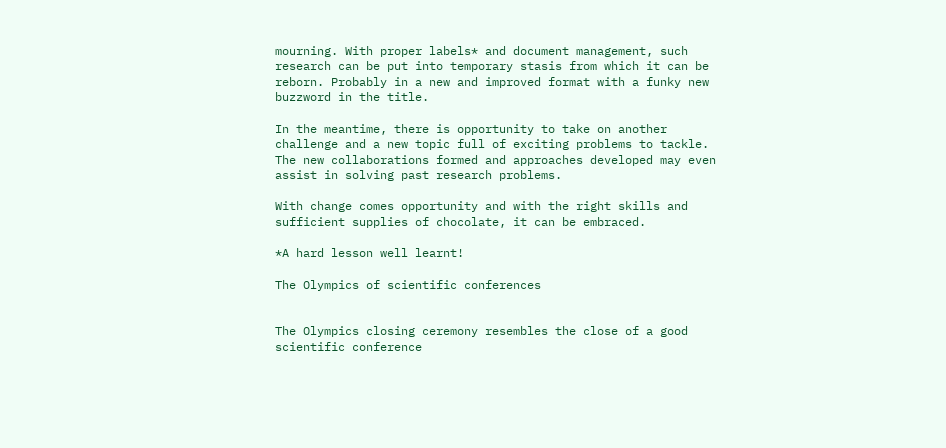mourning. With proper labels* and document management, such research can be put into temporary stasis from which it can be reborn. Probably in a new and improved format with a funky new buzzword in the title.

In the meantime, there is opportunity to take on another challenge and a new topic full of exciting problems to tackle. The new collaborations formed and approaches developed may even assist in solving past research problems.

With change comes opportunity and with the right skills and sufficient supplies of chocolate, it can be embraced.

*A hard lesson well learnt!

The Olympics of scientific conferences


The Olympics closing ceremony resembles the close of a good scientific conference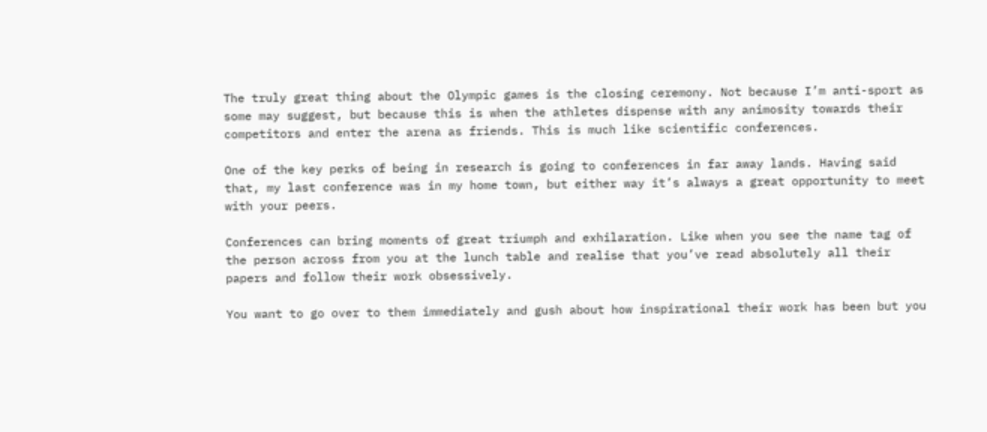The truly great thing about the Olympic games is the closing ceremony. Not because I’m anti-sport as some may suggest, but because this is when the athletes dispense with any animosity towards their competitors and enter the arena as friends. This is much like scientific conferences.

One of the key perks of being in research is going to conferences in far away lands. Having said that, my last conference was in my home town, but either way it’s always a great opportunity to meet with your peers.

Conferences can bring moments of great triumph and exhilaration. Like when you see the name tag of the person across from you at the lunch table and realise that you’ve read absolutely all their papers and follow their work obsessively.

You want to go over to them immediately and gush about how inspirational their work has been but you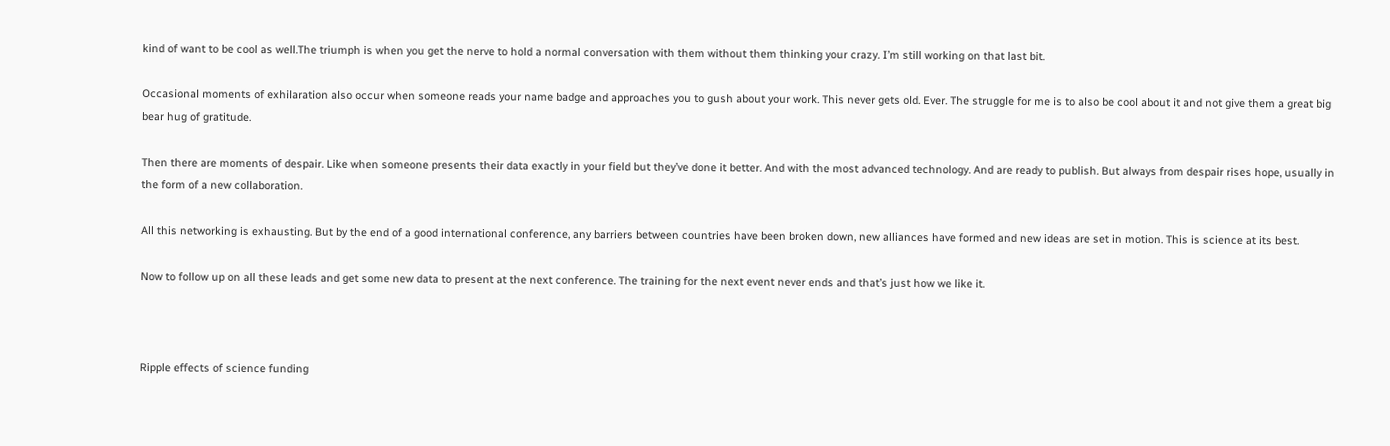kind of want to be cool as well.The triumph is when you get the nerve to hold a normal conversation with them without them thinking your crazy. I’m still working on that last bit.

Occasional moments of exhilaration also occur when someone reads your name badge and approaches you to gush about your work. This never gets old. Ever. The struggle for me is to also be cool about it and not give them a great big bear hug of gratitude.

Then there are moments of despair. Like when someone presents their data exactly in your field but they’ve done it better. And with the most advanced technology. And are ready to publish. But always from despair rises hope, usually in the form of a new collaboration.

All this networking is exhausting. But by the end of a good international conference, any barriers between countries have been broken down, new alliances have formed and new ideas are set in motion. This is science at its best.

Now to follow up on all these leads and get some new data to present at the next conference. The training for the next event never ends and that’s just how we like it.



Ripple effects of science funding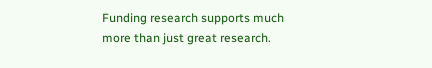Funding research supports much more than just great research.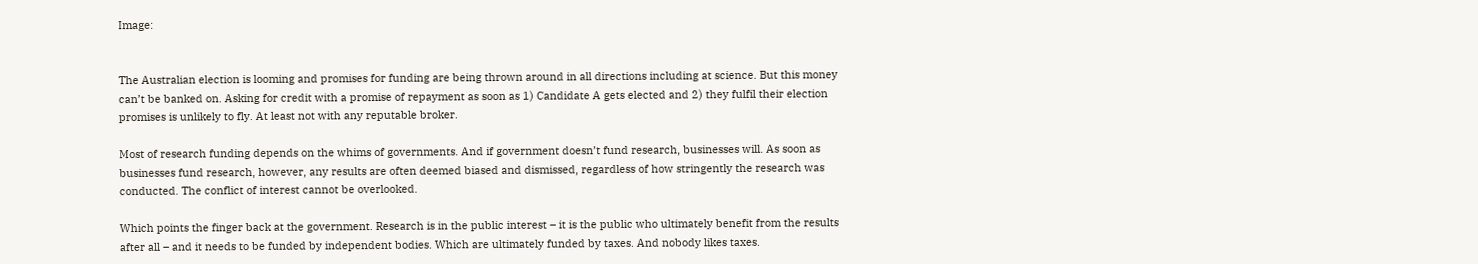Image:


The Australian election is looming and promises for funding are being thrown around in all directions including at science. But this money can’t be banked on. Asking for credit with a promise of repayment as soon as 1) Candidate A gets elected and 2) they fulfil their election promises is unlikely to fly. At least not with any reputable broker.

Most of research funding depends on the whims of governments. And if government doesn’t fund research, businesses will. As soon as businesses fund research, however, any results are often deemed biased and dismissed, regardless of how stringently the research was conducted. The conflict of interest cannot be overlooked.

Which points the finger back at the government. Research is in the public interest – it is the public who ultimately benefit from the results after all – and it needs to be funded by independent bodies. Which are ultimately funded by taxes. And nobody likes taxes.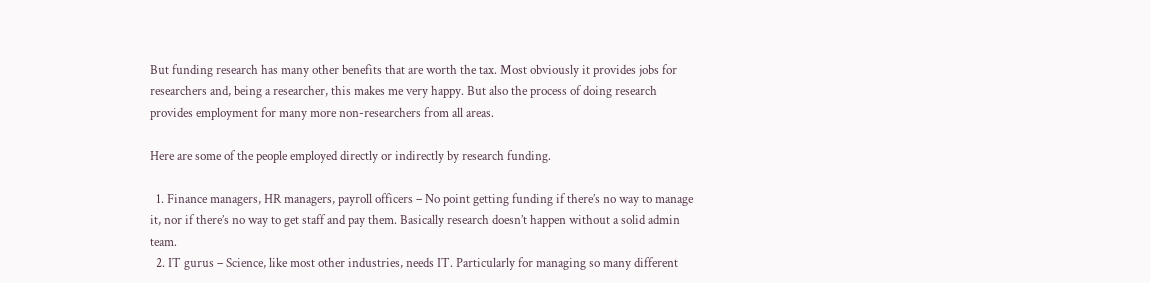But funding research has many other benefits that are worth the tax. Most obviously it provides jobs for researchers and, being a researcher, this makes me very happy. But also the process of doing research provides employment for many more non-researchers from all areas.

Here are some of the people employed directly or indirectly by research funding.

  1. Finance managers, HR managers, payroll officers – No point getting funding if there’s no way to manage it, nor if there’s no way to get staff and pay them. Basically research doesn’t happen without a solid admin team.
  2. IT gurus – Science, like most other industries, needs IT. Particularly for managing so many different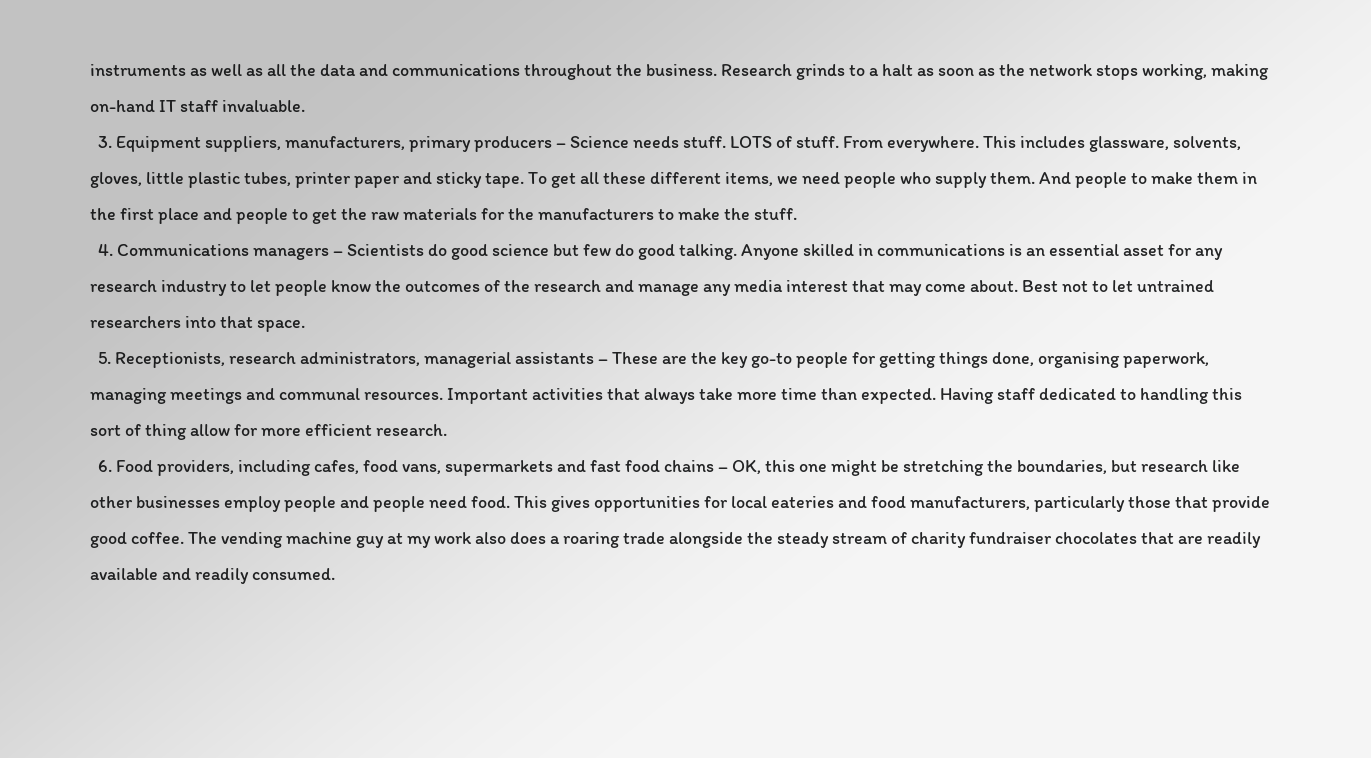instruments as well as all the data and communications throughout the business. Research grinds to a halt as soon as the network stops working, making on-hand IT staff invaluable.
  3. Equipment suppliers, manufacturers, primary producers – Science needs stuff. LOTS of stuff. From everywhere. This includes glassware, solvents, gloves, little plastic tubes, printer paper and sticky tape. To get all these different items, we need people who supply them. And people to make them in the first place and people to get the raw materials for the manufacturers to make the stuff.
  4. Communications managers – Scientists do good science but few do good talking. Anyone skilled in communications is an essential asset for any research industry to let people know the outcomes of the research and manage any media interest that may come about. Best not to let untrained researchers into that space.
  5. Receptionists, research administrators, managerial assistants – These are the key go-to people for getting things done, organising paperwork, managing meetings and communal resources. Important activities that always take more time than expected. Having staff dedicated to handling this sort of thing allow for more efficient research.
  6. Food providers, including cafes, food vans, supermarkets and fast food chains – OK, this one might be stretching the boundaries, but research like other businesses employ people and people need food. This gives opportunities for local eateries and food manufacturers, particularly those that provide good coffee. The vending machine guy at my work also does a roaring trade alongside the steady stream of charity fundraiser chocolates that are readily available and readily consumed.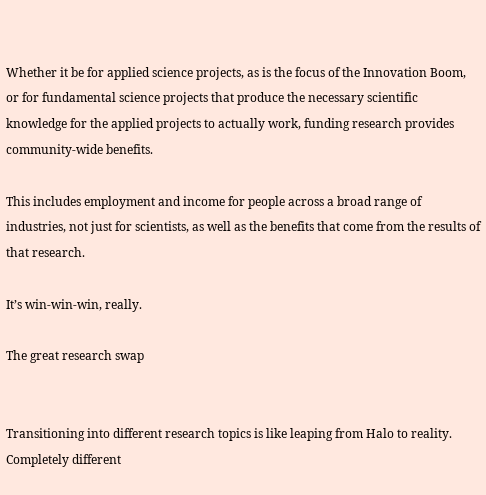Whether it be for applied science projects, as is the focus of the Innovation Boom, or for fundamental science projects that produce the necessary scientific knowledge for the applied projects to actually work, funding research provides community-wide benefits.

This includes employment and income for people across a broad range of industries, not just for scientists, as well as the benefits that come from the results of that research.

It’s win-win-win, really.

The great research swap


Transitioning into different research topics is like leaping from Halo to reality. Completely different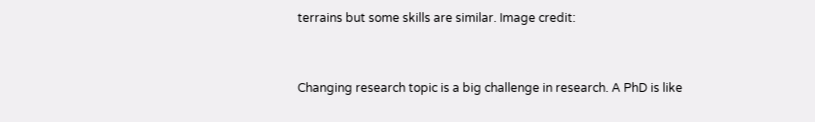terrains but some skills are similar. Image credit:


Changing research topic is a big challenge in research. A PhD is like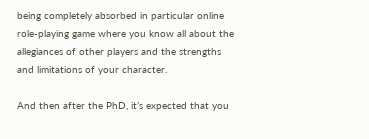being completely absorbed in particular online role-playing game where you know all about the allegiances of other players and the strengths and limitations of your character.

And then after the PhD, it’s expected that you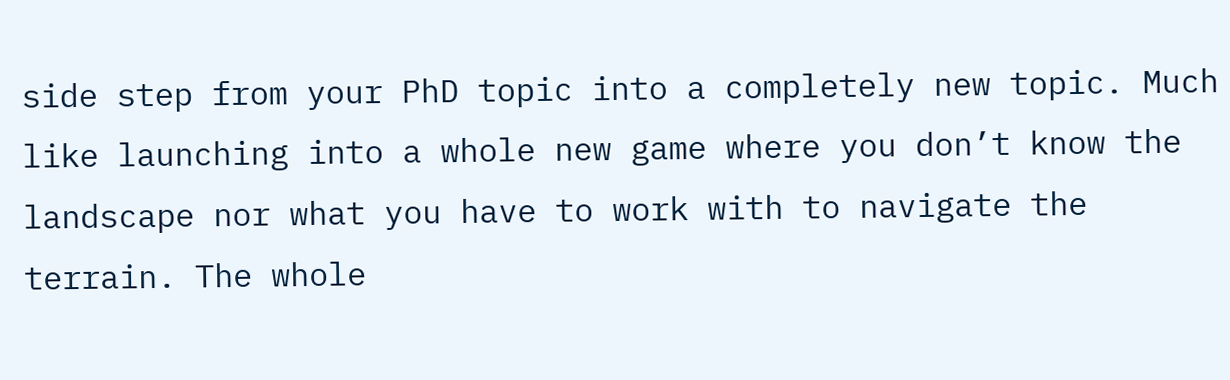side step from your PhD topic into a completely new topic. Much like launching into a whole new game where you don’t know the landscape nor what you have to work with to navigate the terrain. The whole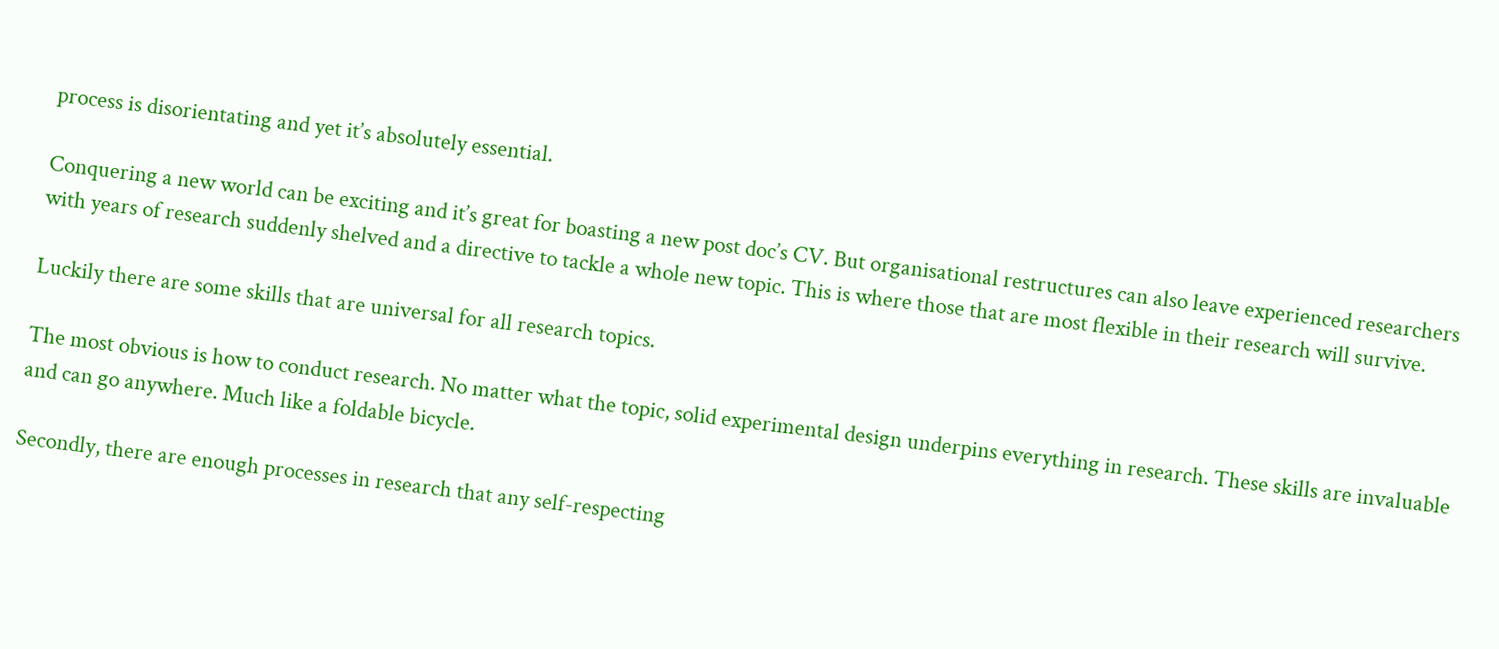process is disorientating and yet it’s absolutely essential.

Conquering a new world can be exciting and it’s great for boasting a new post doc’s CV. But organisational restructures can also leave experienced researchers with years of research suddenly shelved and a directive to tackle a whole new topic. This is where those that are most flexible in their research will survive.

Luckily there are some skills that are universal for all research topics.

The most obvious is how to conduct research. No matter what the topic, solid experimental design underpins everything in research. These skills are invaluable and can go anywhere. Much like a foldable bicycle.

Secondly, there are enough processes in research that any self-respecting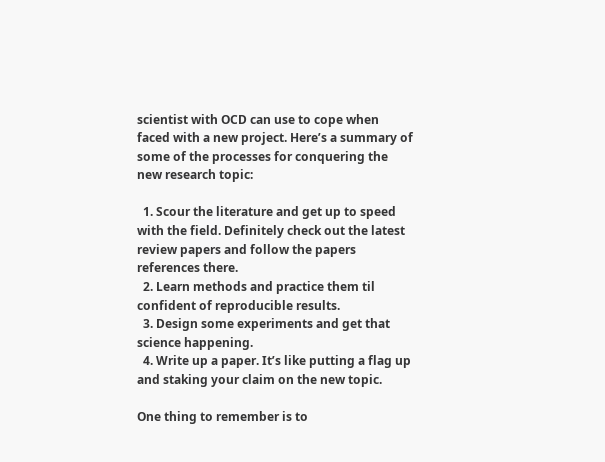scientist with OCD can use to cope when faced with a new project. Here’s a summary of some of the processes for conquering the new research topic:

  1. Scour the literature and get up to speed with the field. Definitely check out the latest review papers and follow the papers references there.
  2. Learn methods and practice them til confident of reproducible results.
  3. Design some experiments and get that science happening.
  4. Write up a paper. It’s like putting a flag up and staking your claim on the new topic.

One thing to remember is to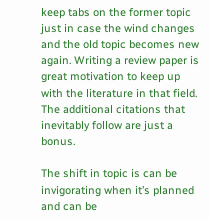keep tabs on the former topic just in case the wind changes and the old topic becomes new again. Writing a review paper is great motivation to keep up with the literature in that field. The additional citations that inevitably follow are just a bonus.

The shift in topic is can be invigorating when it’s planned and can be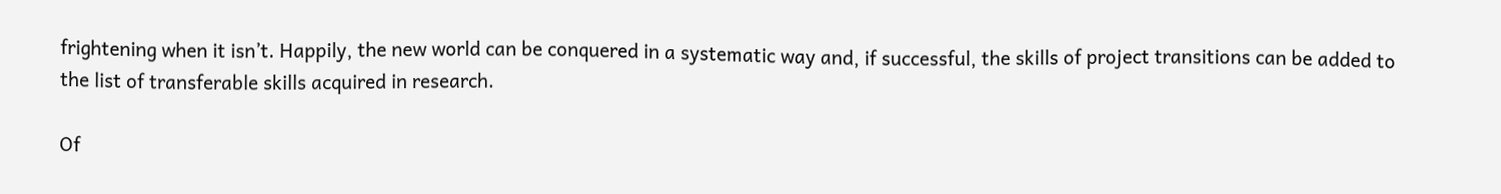frightening when it isn’t. Happily, the new world can be conquered in a systematic way and, if successful, the skills of project transitions can be added to the list of transferable skills acquired in research.

Of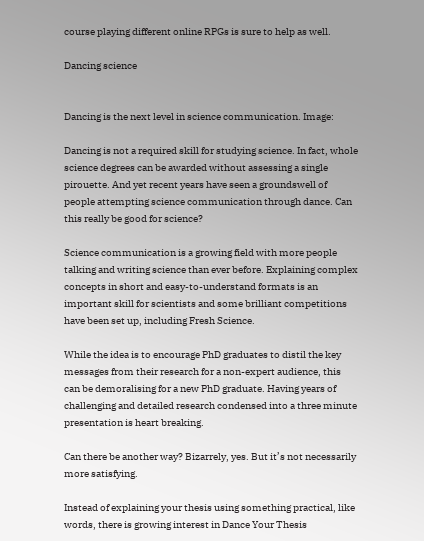course playing different online RPGs is sure to help as well.

Dancing science


Dancing is the next level in science communication. Image:

Dancing is not a required skill for studying science. In fact, whole science degrees can be awarded without assessing a single pirouette. And yet recent years have seen a groundswell of people attempting science communication through dance. Can this really be good for science?

Science communication is a growing field with more people talking and writing science than ever before. Explaining complex concepts in short and easy-to-understand formats is an important skill for scientists and some brilliant competitions have been set up, including Fresh Science.

While the idea is to encourage PhD graduates to distil the key messages from their research for a non-expert audience, this can be demoralising for a new PhD graduate. Having years of challenging and detailed research condensed into a three minute presentation is heart breaking.

Can there be another way? Bizarrely, yes. But it’s not necessarily more satisfying.

Instead of explaining your thesis using something practical, like words, there is growing interest in Dance Your Thesis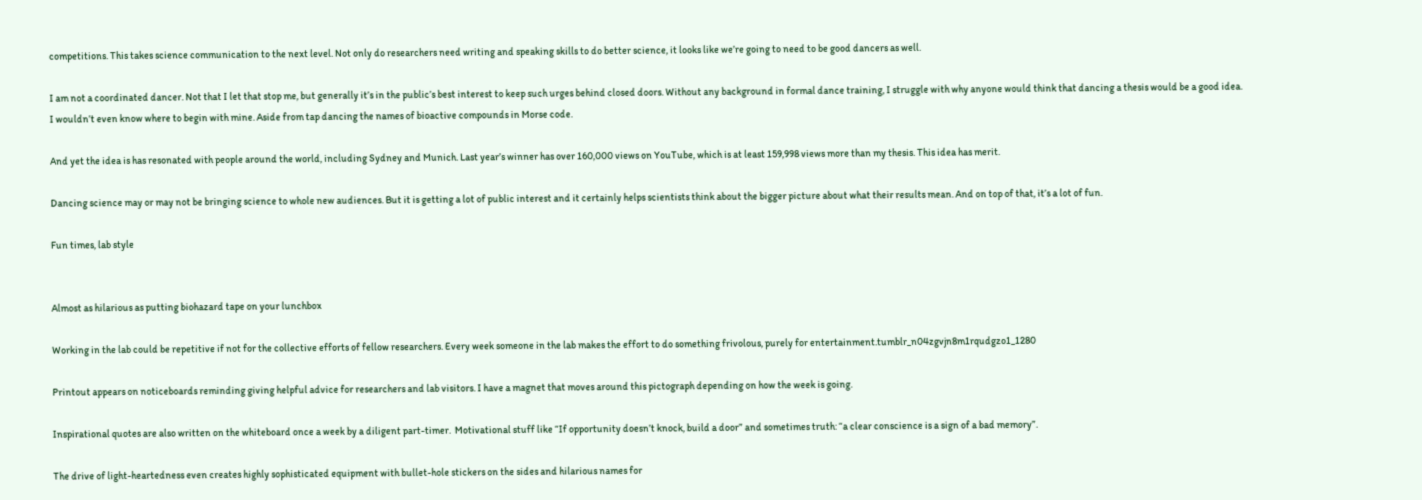competitions. This takes science communication to the next level. Not only do researchers need writing and speaking skills to do better science, it looks like we’re going to need to be good dancers as well.

I am not a coordinated dancer. Not that I let that stop me, but generally it’s in the public’s best interest to keep such urges behind closed doors. Without any background in formal dance training, I struggle with why anyone would think that dancing a thesis would be a good idea. I wouldn’t even know where to begin with mine. Aside from tap dancing the names of bioactive compounds in Morse code.

And yet the idea is has resonated with people around the world, including Sydney and Munich. Last year’s winner has over 160,000 views on YouTube, which is at least 159,998 views more than my thesis. This idea has merit.

Dancing science may or may not be bringing science to whole new audiences. But it is getting a lot of public interest and it certainly helps scientists think about the bigger picture about what their results mean. And on top of that, it’s a lot of fun.

Fun times, lab style


Almost as hilarious as putting biohazard tape on your lunchbox

Working in the lab could be repetitive if not for the collective efforts of fellow researchers. Every week someone in the lab makes the effort to do something frivolous, purely for entertainment.tumblr_n04zgvjn8m1rqudgzo1_1280

Printout appears on noticeboards reminding giving helpful advice for researchers and lab visitors. I have a magnet that moves around this pictograph depending on how the week is going.

Inspirational quotes are also written on the whiteboard once a week by a diligent part-timer.  Motivational stuff like “If opportunity doesn’t knock, build a door” and sometimes truth: “a clear conscience is a sign of a bad memory”.

The drive of light-heartedness even creates highly sophisticated equipment with bullet-hole stickers on the sides and hilarious names for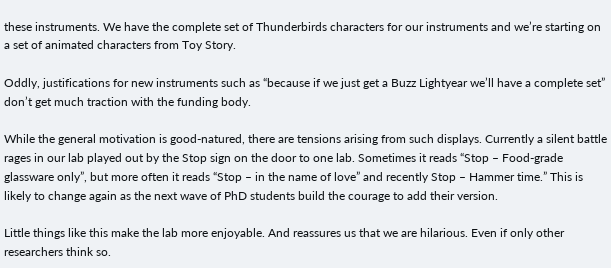these instruments. We have the complete set of Thunderbirds characters for our instruments and we’re starting on a set of animated characters from Toy Story.

Oddly, justifications for new instruments such as “because if we just get a Buzz Lightyear we’ll have a complete set” don’t get much traction with the funding body.

While the general motivation is good-natured, there are tensions arising from such displays. Currently a silent battle rages in our lab played out by the Stop sign on the door to one lab. Sometimes it reads “Stop – Food-grade glassware only”, but more often it reads “Stop – in the name of love” and recently Stop – Hammer time.” This is likely to change again as the next wave of PhD students build the courage to add their version.

Little things like this make the lab more enjoyable. And reassures us that we are hilarious. Even if only other researchers think so.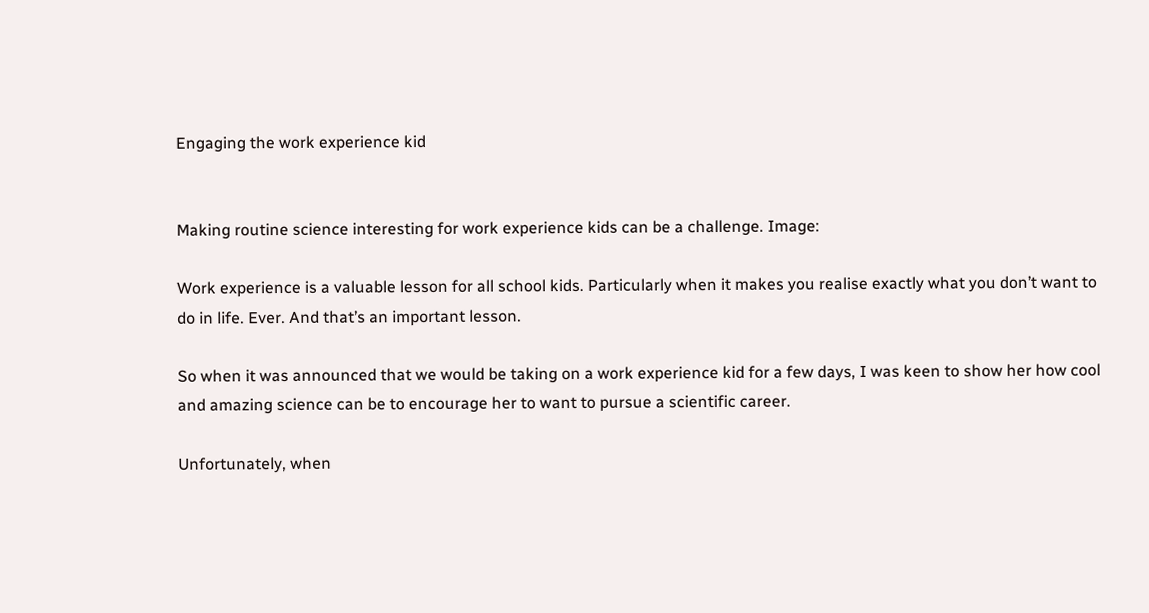Engaging the work experience kid


Making routine science interesting for work experience kids can be a challenge. Image:

Work experience is a valuable lesson for all school kids. Particularly when it makes you realise exactly what you don’t want to do in life. Ever. And that’s an important lesson.

So when it was announced that we would be taking on a work experience kid for a few days, I was keen to show her how cool and amazing science can be to encourage her to want to pursue a scientific career.

Unfortunately, when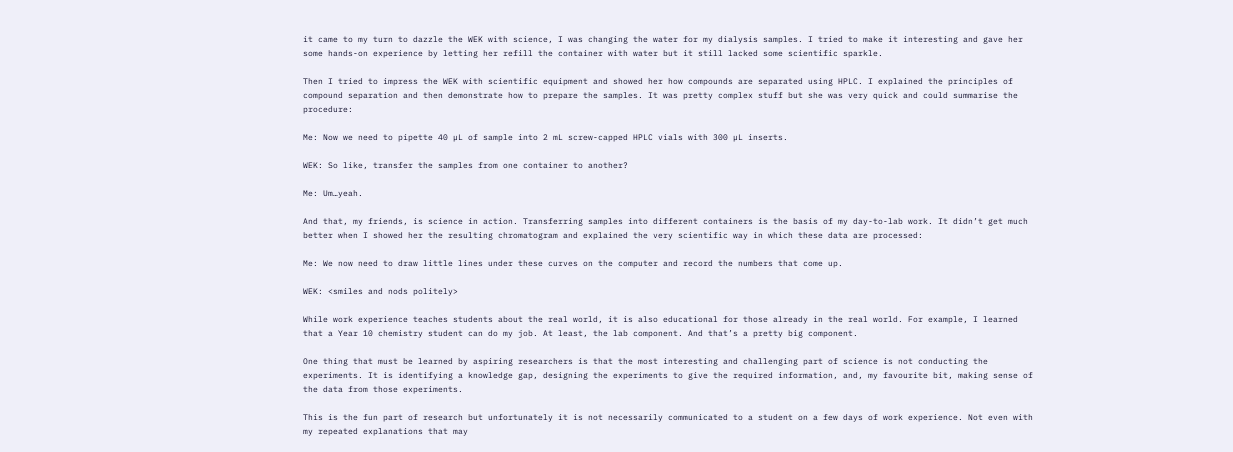it came to my turn to dazzle the WEK with science, I was changing the water for my dialysis samples. I tried to make it interesting and gave her some hands-on experience by letting her refill the container with water but it still lacked some scientific sparkle.

Then I tried to impress the WEK with scientific equipment and showed her how compounds are separated using HPLC. I explained the principles of compound separation and then demonstrate how to prepare the samples. It was pretty complex stuff but she was very quick and could summarise the procedure:

Me: Now we need to pipette 40 µL of sample into 2 mL screw-capped HPLC vials with 300 µL inserts.

WEK: So like, transfer the samples from one container to another?

Me: Um…yeah.

And that, my friends, is science in action. Transferring samples into different containers is the basis of my day-to-lab work. It didn’t get much better when I showed her the resulting chromatogram and explained the very scientific way in which these data are processed:

Me: We now need to draw little lines under these curves on the computer and record the numbers that come up.

WEK: <smiles and nods politely>

While work experience teaches students about the real world, it is also educational for those already in the real world. For example, I learned that a Year 10 chemistry student can do my job. At least, the lab component. And that’s a pretty big component.

One thing that must be learned by aspiring researchers is that the most interesting and challenging part of science is not conducting the experiments. It is identifying a knowledge gap, designing the experiments to give the required information, and, my favourite bit, making sense of the data from those experiments.

This is the fun part of research but unfortunately it is not necessarily communicated to a student on a few days of work experience. Not even with my repeated explanations that may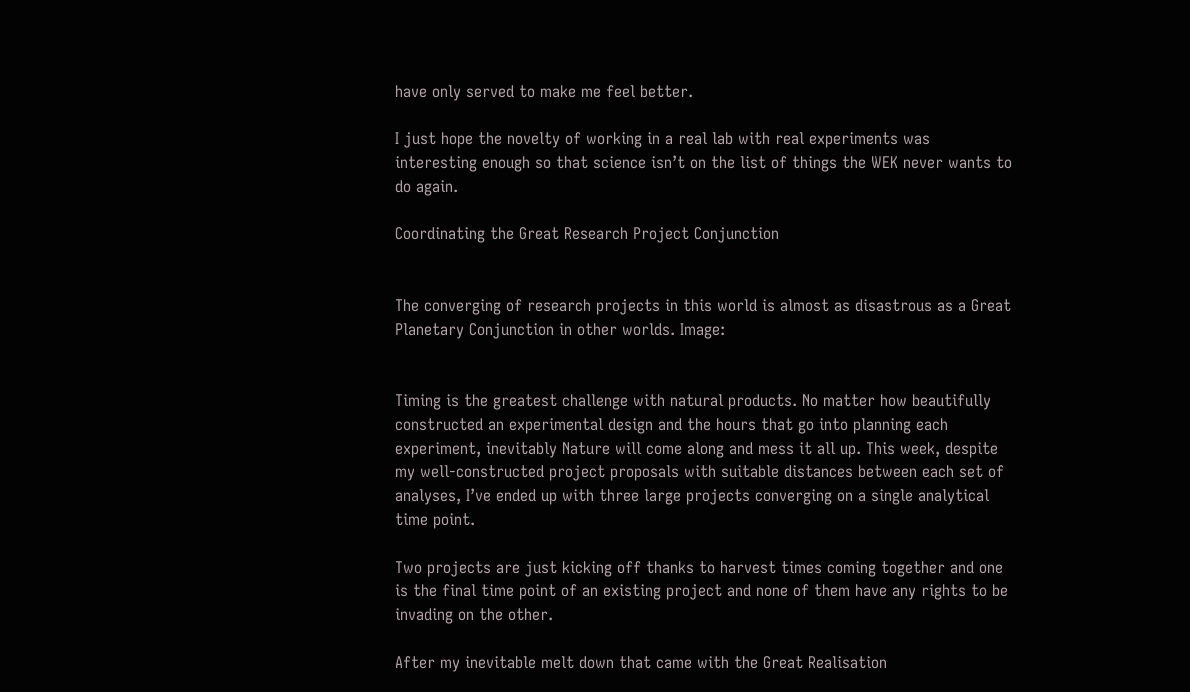have only served to make me feel better.

I just hope the novelty of working in a real lab with real experiments was interesting enough so that science isn’t on the list of things the WEK never wants to do again.

Coordinating the Great Research Project Conjunction


The converging of research projects in this world is almost as disastrous as a Great Planetary Conjunction in other worlds. Image:


Timing is the greatest challenge with natural products. No matter how beautifully constructed an experimental design and the hours that go into planning each experiment, inevitably Nature will come along and mess it all up. This week, despite my well-constructed project proposals with suitable distances between each set of analyses, I’ve ended up with three large projects converging on a single analytical time point.

Two projects are just kicking off thanks to harvest times coming together and one is the final time point of an existing project and none of them have any rights to be invading on the other.

After my inevitable melt down that came with the Great Realisation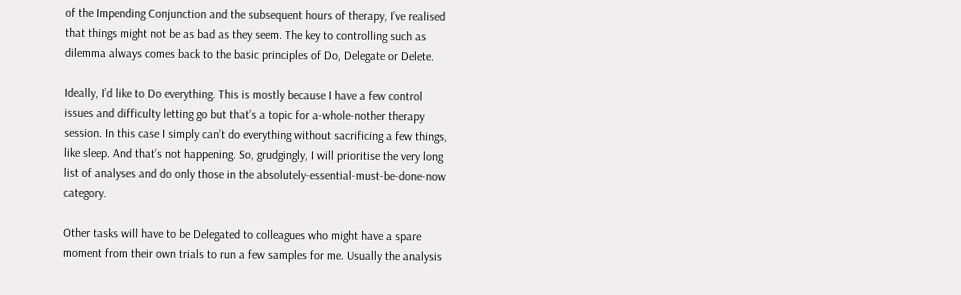of the Impending Conjunction and the subsequent hours of therapy, I’ve realised that things might not be as bad as they seem. The key to controlling such as dilemma always comes back to the basic principles of Do, Delegate or Delete.

Ideally, I’d like to Do everything. This is mostly because I have a few control issues and difficulty letting go but that’s a topic for a-whole-nother therapy session. In this case I simply can’t do everything without sacrificing a few things, like sleep. And that’s not happening. So, grudgingly, I will prioritise the very long list of analyses and do only those in the absolutely-essential-must-be-done-now category.

Other tasks will have to be Delegated to colleagues who might have a spare moment from their own trials to run a few samples for me. Usually the analysis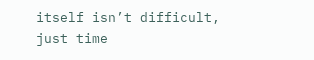itself isn’t difficult, just time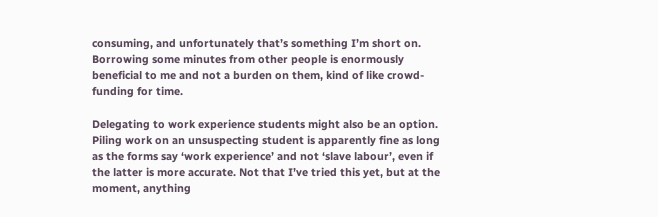consuming, and unfortunately that’s something I’m short on. Borrowing some minutes from other people is enormously beneficial to me and not a burden on them, kind of like crowd-funding for time.

Delegating to work experience students might also be an option. Piling work on an unsuspecting student is apparently fine as long as the forms say ‘work experience’ and not ‘slave labour’, even if the latter is more accurate. Not that I’ve tried this yet, but at the moment, anything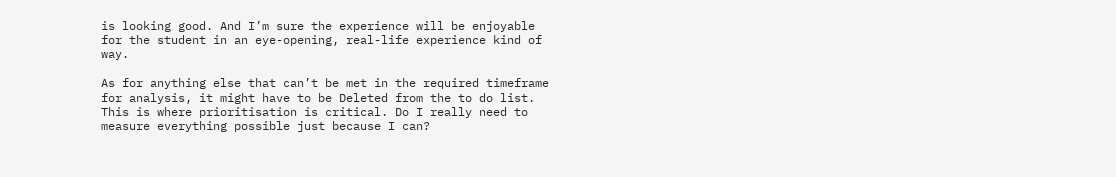is looking good. And I’m sure the experience will be enjoyable for the student in an eye-opening, real-life experience kind of way.

As for anything else that can’t be met in the required timeframe for analysis, it might have to be Deleted from the to do list. This is where prioritisation is critical. Do I really need to measure everything possible just because I can?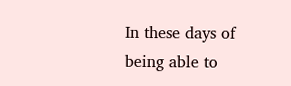In these days of being able to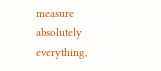measure absolutely everything,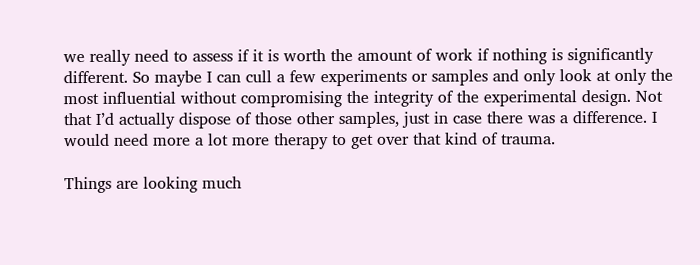we really need to assess if it is worth the amount of work if nothing is significantly different. So maybe I can cull a few experiments or samples and only look at only the most influential without compromising the integrity of the experimental design. Not that I’d actually dispose of those other samples, just in case there was a difference. I would need more a lot more therapy to get over that kind of trauma.

Things are looking much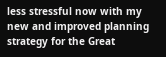less stressful now with my new and improved planning strategy for the Great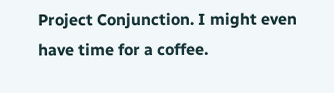Project Conjunction. I might even have time for a coffee.